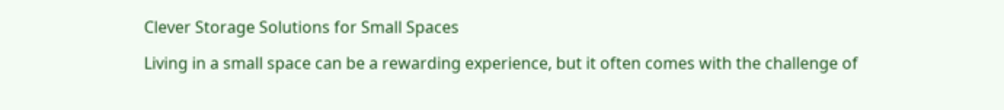Clever Storage Solutions for Small Spaces

Living in a small space can be a rewarding experience, but it often comes with the challenge of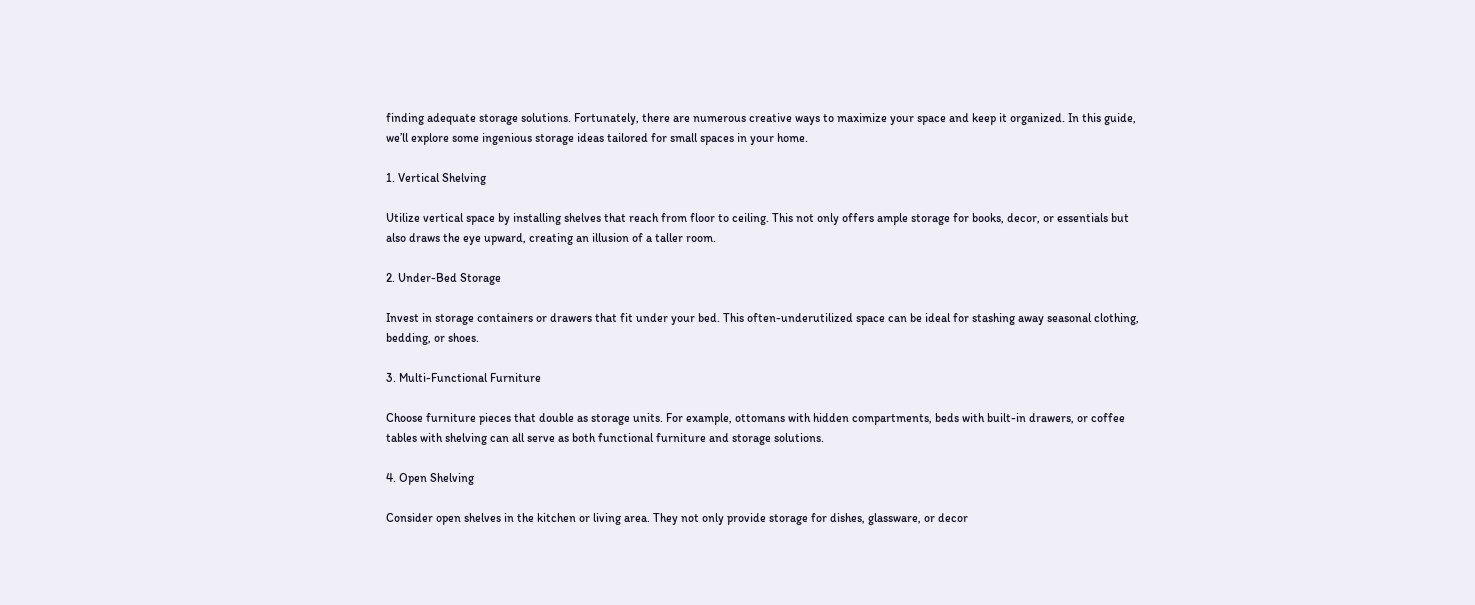finding adequate storage solutions. Fortunately, there are numerous creative ways to maximize your space and keep it organized. In this guide, we’ll explore some ingenious storage ideas tailored for small spaces in your home.

1. Vertical Shelving

Utilize vertical space by installing shelves that reach from floor to ceiling. This not only offers ample storage for books, decor, or essentials but also draws the eye upward, creating an illusion of a taller room.

2. Under-Bed Storage

Invest in storage containers or drawers that fit under your bed. This often-underutilized space can be ideal for stashing away seasonal clothing, bedding, or shoes.

3. Multi-Functional Furniture

Choose furniture pieces that double as storage units. For example, ottomans with hidden compartments, beds with built-in drawers, or coffee tables with shelving can all serve as both functional furniture and storage solutions.

4. Open Shelving

Consider open shelves in the kitchen or living area. They not only provide storage for dishes, glassware, or decor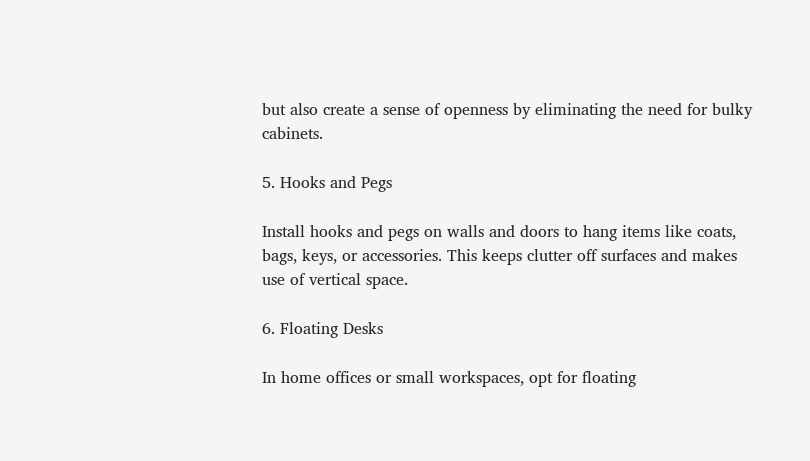but also create a sense of openness by eliminating the need for bulky cabinets.

5. Hooks and Pegs

Install hooks and pegs on walls and doors to hang items like coats, bags, keys, or accessories. This keeps clutter off surfaces and makes use of vertical space.

6. Floating Desks

In home offices or small workspaces, opt for floating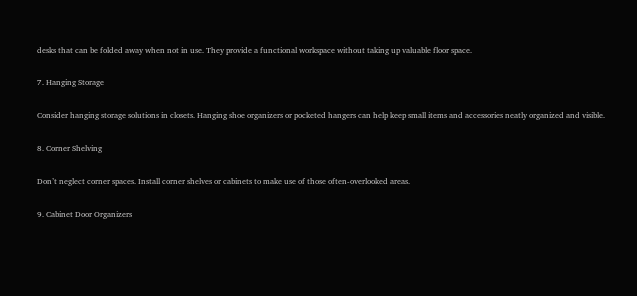desks that can be folded away when not in use. They provide a functional workspace without taking up valuable floor space.

7. Hanging Storage

Consider hanging storage solutions in closets. Hanging shoe organizers or pocketed hangers can help keep small items and accessories neatly organized and visible.

8. Corner Shelving

Don’t neglect corner spaces. Install corner shelves or cabinets to make use of those often-overlooked areas.

9. Cabinet Door Organizers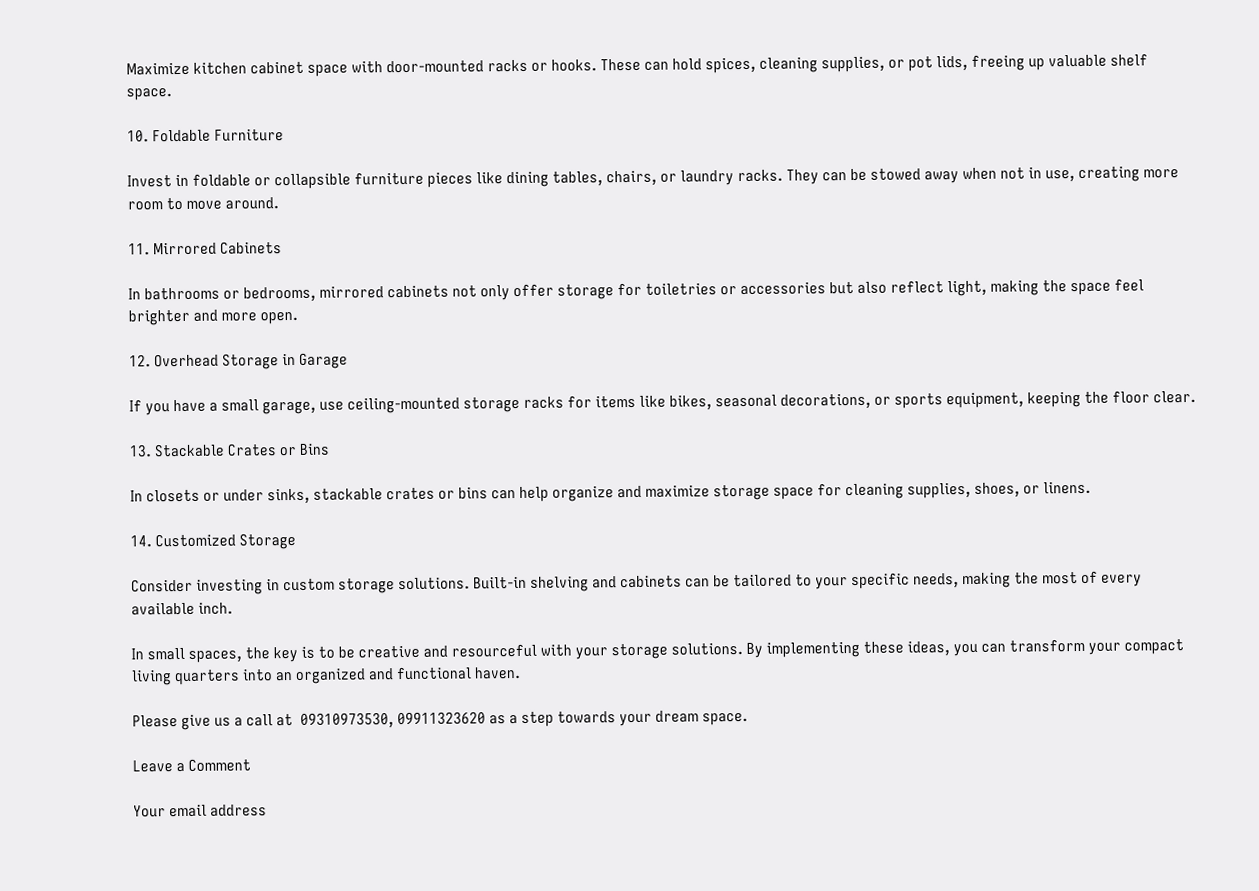Maximize kitchen cabinet space with door-mounted racks or hooks. These can hold spices, cleaning supplies, or pot lids, freeing up valuable shelf space.

10. Foldable Furniture

Invest in foldable or collapsible furniture pieces like dining tables, chairs, or laundry racks. They can be stowed away when not in use, creating more room to move around.

11. Mirrored Cabinets

In bathrooms or bedrooms, mirrored cabinets not only offer storage for toiletries or accessories but also reflect light, making the space feel brighter and more open.

12. Overhead Storage in Garage

If you have a small garage, use ceiling-mounted storage racks for items like bikes, seasonal decorations, or sports equipment, keeping the floor clear.

13. Stackable Crates or Bins

In closets or under sinks, stackable crates or bins can help organize and maximize storage space for cleaning supplies, shoes, or linens.

14. Customized Storage

Consider investing in custom storage solutions. Built-in shelving and cabinets can be tailored to your specific needs, making the most of every available inch.

In small spaces, the key is to be creative and resourceful with your storage solutions. By implementing these ideas, you can transform your compact living quarters into an organized and functional haven.

Please give us a call at  09310973530, 09911323620 as a step towards your dream space.

Leave a Comment

Your email address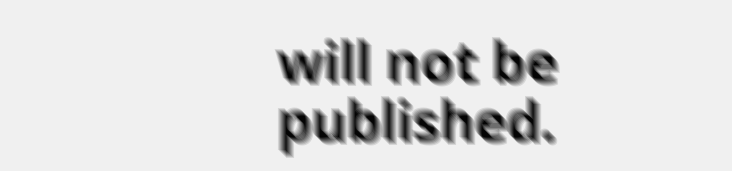will not be published.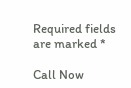Required fields are marked *

Call Now